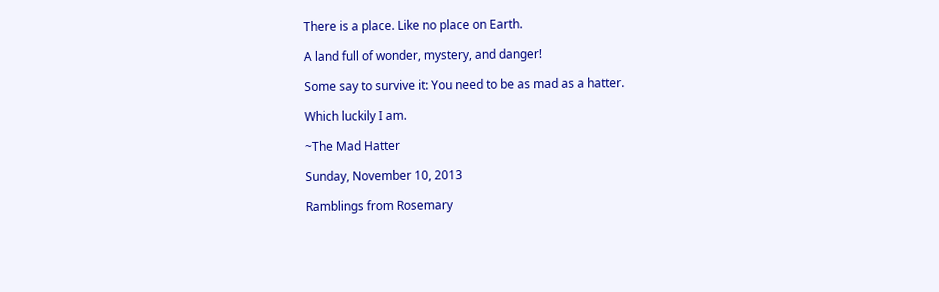There is a place. Like no place on Earth.

A land full of wonder, mystery, and danger!

Some say to survive it: You need to be as mad as a hatter.

Which luckily I am.

~The Mad Hatter

Sunday, November 10, 2013

Ramblings from Rosemary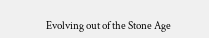Evolving out of the Stone Age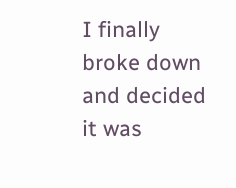I finally broke down and decided it was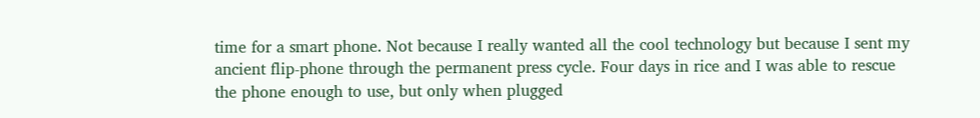time for a smart phone. Not because I really wanted all the cool technology but because I sent my ancient flip-phone through the permanent press cycle. Four days in rice and I was able to rescue the phone enough to use, but only when plugged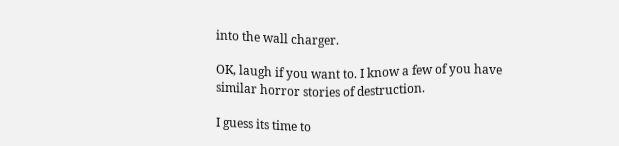into the wall charger.

OK, laugh if you want to. I know a few of you have similar horror stories of destruction.

I guess its time to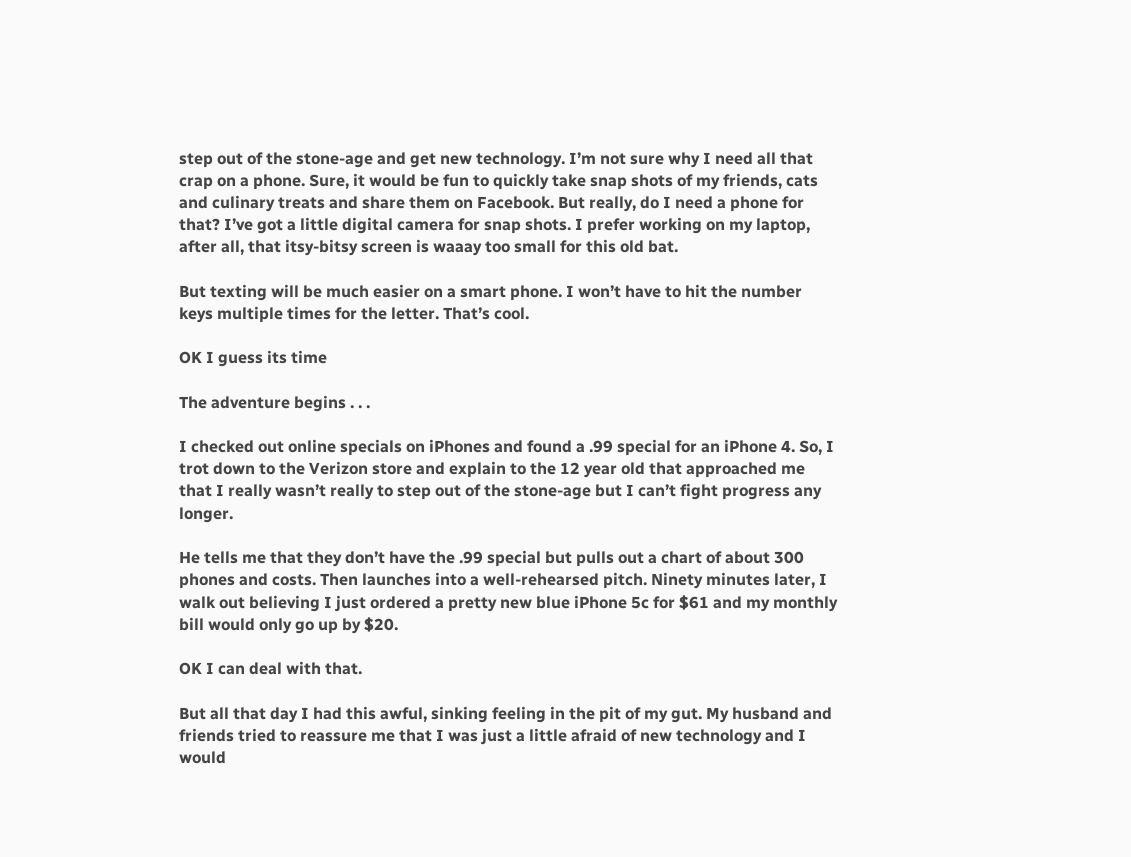step out of the stone-age and get new technology. I’m not sure why I need all that crap on a phone. Sure, it would be fun to quickly take snap shots of my friends, cats and culinary treats and share them on Facebook. But really, do I need a phone for that? I’ve got a little digital camera for snap shots. I prefer working on my laptop, after all, that itsy-bitsy screen is waaay too small for this old bat.

But texting will be much easier on a smart phone. I won’t have to hit the number keys multiple times for the letter. That’s cool.

OK I guess its time

The adventure begins . . .

I checked out online specials on iPhones and found a .99 special for an iPhone 4. So, I trot down to the Verizon store and explain to the 12 year old that approached me that I really wasn’t really to step out of the stone-age but I can’t fight progress any longer.

He tells me that they don’t have the .99 special but pulls out a chart of about 300 phones and costs. Then launches into a well-rehearsed pitch. Ninety minutes later, I walk out believing I just ordered a pretty new blue iPhone 5c for $61 and my monthly bill would only go up by $20.

OK I can deal with that.

But all that day I had this awful, sinking feeling in the pit of my gut. My husband and friends tried to reassure me that I was just a little afraid of new technology and I would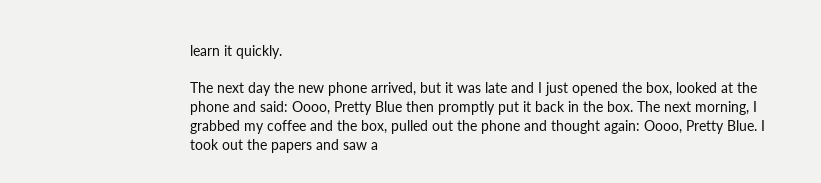learn it quickly.

The next day the new phone arrived, but it was late and I just opened the box, looked at the phone and said: Oooo, Pretty Blue then promptly put it back in the box. The next morning, I grabbed my coffee and the box, pulled out the phone and thought again: Oooo, Pretty Blue. I took out the papers and saw a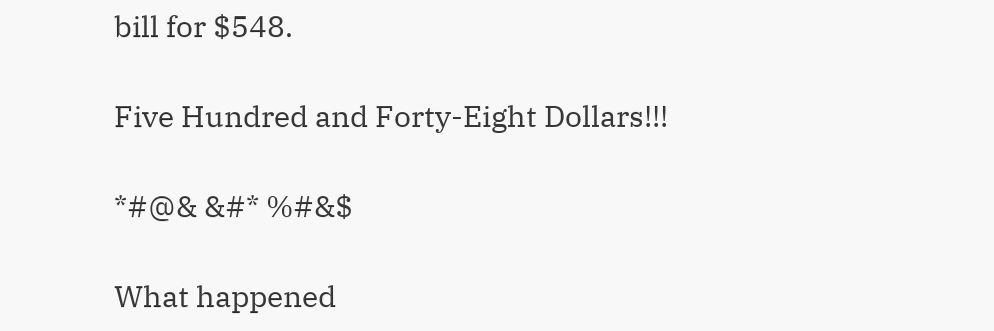bill for $548.

Five Hundred and Forty-Eight Dollars!!!

*#@& &#* %#&$

What happened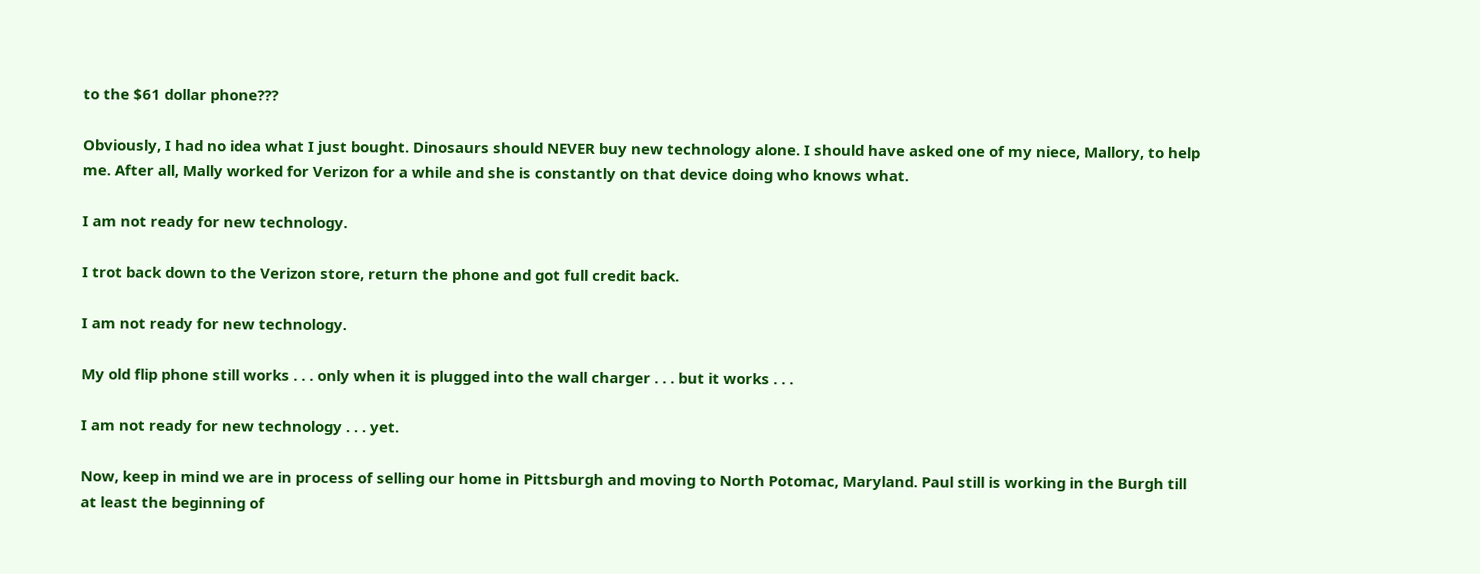to the $61 dollar phone???

Obviously, I had no idea what I just bought. Dinosaurs should NEVER buy new technology alone. I should have asked one of my niece, Mallory, to help me. After all, Mally worked for Verizon for a while and she is constantly on that device doing who knows what.

I am not ready for new technology.

I trot back down to the Verizon store, return the phone and got full credit back.

I am not ready for new technology.

My old flip phone still works . . . only when it is plugged into the wall charger . . . but it works . . .

I am not ready for new technology . . . yet.

Now, keep in mind we are in process of selling our home in Pittsburgh and moving to North Potomac, Maryland. Paul still is working in the Burgh till at least the beginning of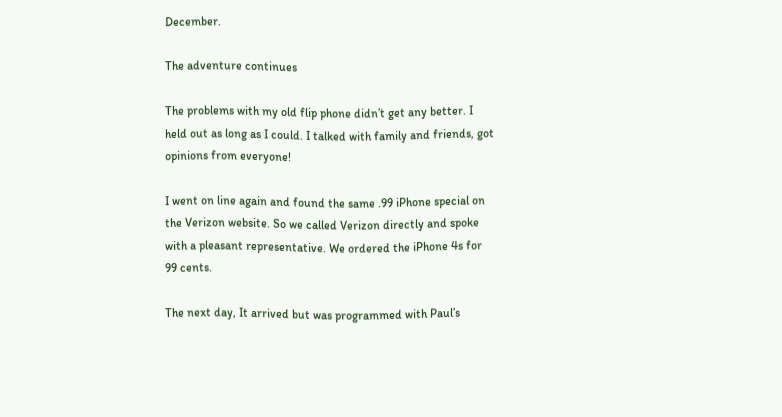December.

The adventure continues

The problems with my old flip phone didn’t get any better. I held out as long as I could. I talked with family and friends, got opinions from everyone!

I went on line again and found the same .99 iPhone special on the Verizon website. So we called Verizon directly and spoke with a pleasant representative. We ordered the iPhone 4s for 99 cents.

The next day, It arrived but was programmed with Paul’s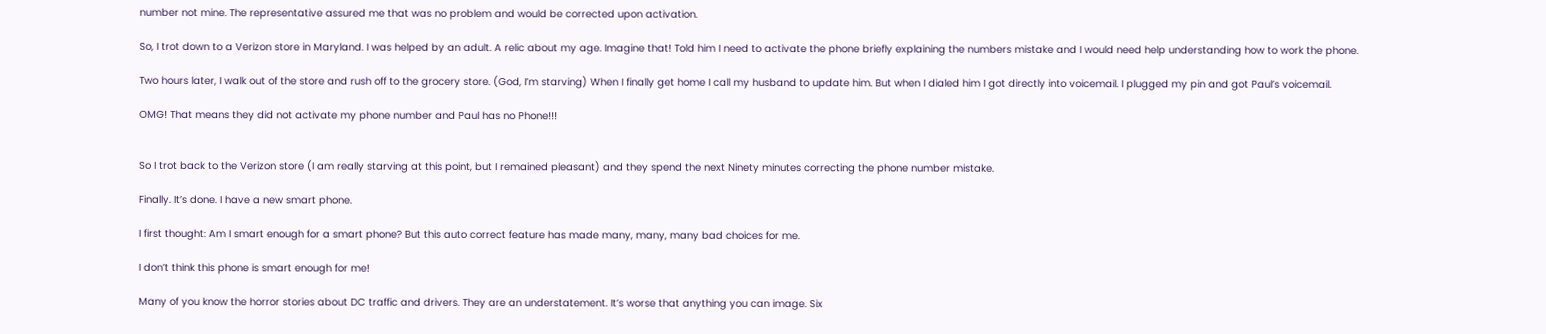number not mine. The representative assured me that was no problem and would be corrected upon activation.

So, I trot down to a Verizon store in Maryland. I was helped by an adult. A relic about my age. Imagine that! Told him I need to activate the phone briefly explaining the numbers mistake and I would need help understanding how to work the phone.

Two hours later, I walk out of the store and rush off to the grocery store. (God, I’m starving) When I finally get home I call my husband to update him. But when I dialed him I got directly into voicemail. I plugged my pin and got Paul’s voicemail.

OMG! That means they did not activate my phone number and Paul has no Phone!!!


So I trot back to the Verizon store (I am really starving at this point, but I remained pleasant) and they spend the next Ninety minutes correcting the phone number mistake.

Finally. It’s done. I have a new smart phone.

I first thought: Am I smart enough for a smart phone? But this auto correct feature has made many, many, many bad choices for me.

I don’t think this phone is smart enough for me!

Many of you know the horror stories about DC traffic and drivers. They are an understatement. It’s worse that anything you can image. Six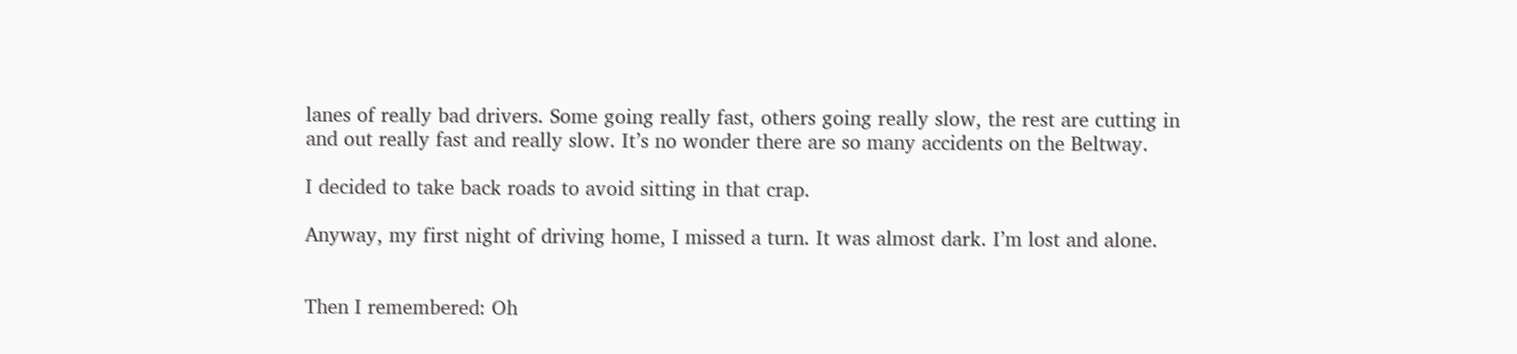lanes of really bad drivers. Some going really fast, others going really slow, the rest are cutting in and out really fast and really slow. It’s no wonder there are so many accidents on the Beltway.

I decided to take back roads to avoid sitting in that crap.

Anyway, my first night of driving home, I missed a turn. It was almost dark. I’m lost and alone.


Then I remembered: Oh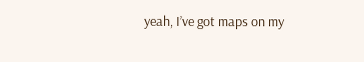yeah, I’ve got maps on my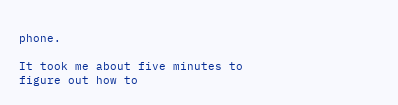phone.

It took me about five minutes to figure out how to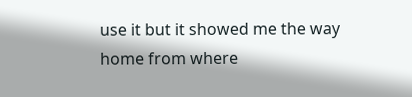use it but it showed me the way home from where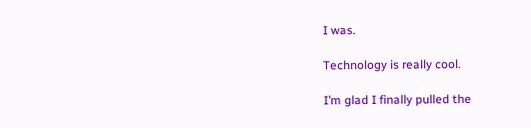I was.

Technology is really cool.

I’m glad I finally pulled the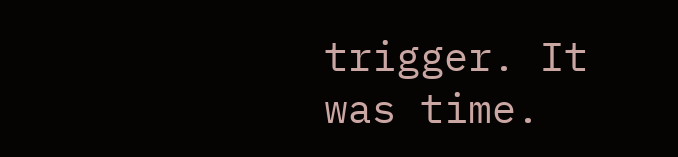trigger. It was time.